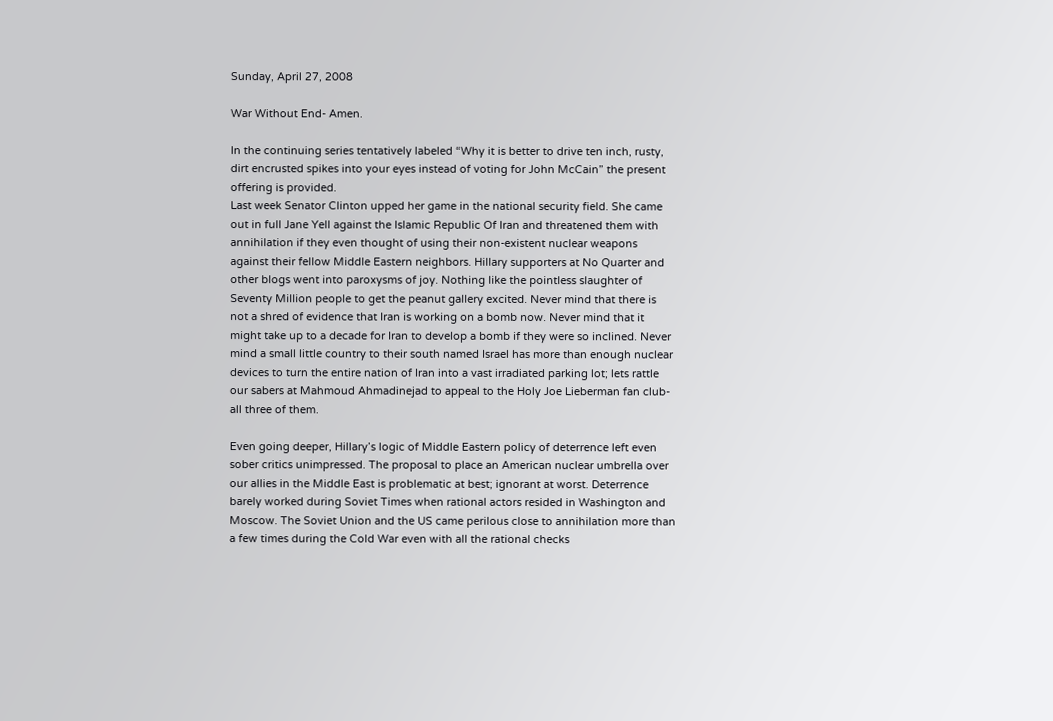Sunday, April 27, 2008

War Without End- Amen.

In the continuing series tentatively labeled “Why it is better to drive ten inch, rusty, dirt encrusted spikes into your eyes instead of voting for John McCain” the present offering is provided.
Last week Senator Clinton upped her game in the national security field. She came out in full Jane Yell against the Islamic Republic Of Iran and threatened them with annihilation if they even thought of using their non-existent nuclear weapons against their fellow Middle Eastern neighbors. Hillary supporters at No Quarter and other blogs went into paroxysms of joy. Nothing like the pointless slaughter of Seventy Million people to get the peanut gallery excited. Never mind that there is not a shred of evidence that Iran is working on a bomb now. Never mind that it might take up to a decade for Iran to develop a bomb if they were so inclined. Never mind a small little country to their south named Israel has more than enough nuclear devices to turn the entire nation of Iran into a vast irradiated parking lot; lets rattle our sabers at Mahmoud Ahmadinejad to appeal to the Holy Joe Lieberman fan club- all three of them.

Even going deeper, Hillary’s logic of Middle Eastern policy of deterrence left even sober critics unimpressed. The proposal to place an American nuclear umbrella over our allies in the Middle East is problematic at best; ignorant at worst. Deterrence barely worked during Soviet Times when rational actors resided in Washington and Moscow. The Soviet Union and the US came perilous close to annihilation more than a few times during the Cold War even with all the rational checks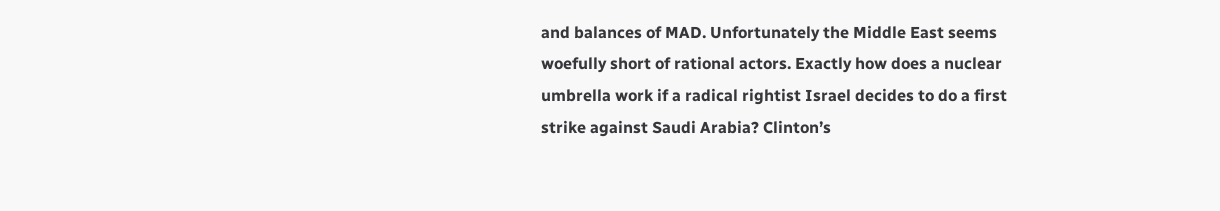and balances of MAD. Unfortunately the Middle East seems woefully short of rational actors. Exactly how does a nuclear umbrella work if a radical rightist Israel decides to do a first strike against Saudi Arabia? Clinton’s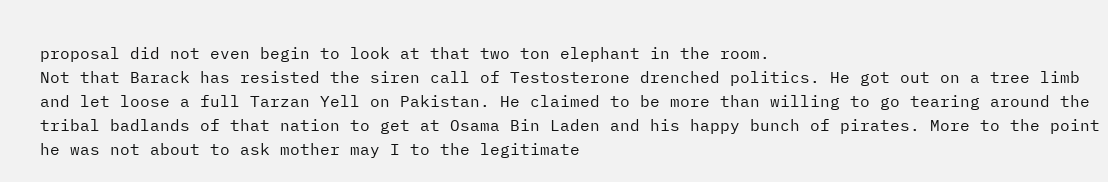proposal did not even begin to look at that two ton elephant in the room.
Not that Barack has resisted the siren call of Testosterone drenched politics. He got out on a tree limb and let loose a full Tarzan Yell on Pakistan. He claimed to be more than willing to go tearing around the tribal badlands of that nation to get at Osama Bin Laden and his happy bunch of pirates. More to the point he was not about to ask mother may I to the legitimate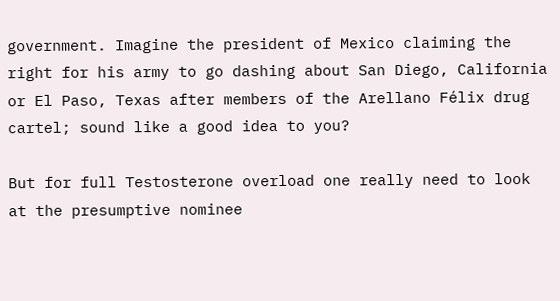government. Imagine the president of Mexico claiming the right for his army to go dashing about San Diego, California or El Paso, Texas after members of the Arellano Félix drug cartel; sound like a good idea to you?

But for full Testosterone overload one really need to look at the presumptive nominee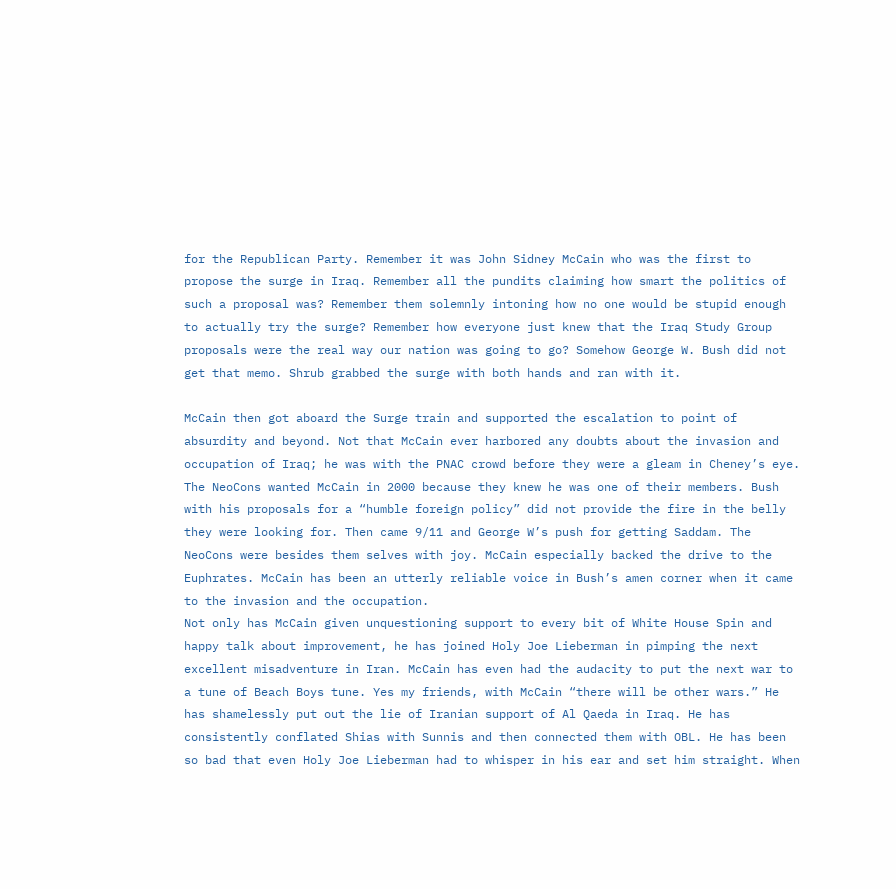for the Republican Party. Remember it was John Sidney McCain who was the first to propose the surge in Iraq. Remember all the pundits claiming how smart the politics of such a proposal was? Remember them solemnly intoning how no one would be stupid enough to actually try the surge? Remember how everyone just knew that the Iraq Study Group proposals were the real way our nation was going to go? Somehow George W. Bush did not get that memo. Shrub grabbed the surge with both hands and ran with it.

McCain then got aboard the Surge train and supported the escalation to point of absurdity and beyond. Not that McCain ever harbored any doubts about the invasion and occupation of Iraq; he was with the PNAC crowd before they were a gleam in Cheney’s eye. The NeoCons wanted McCain in 2000 because they knew he was one of their members. Bush with his proposals for a “humble foreign policy” did not provide the fire in the belly they were looking for. Then came 9/11 and George W’s push for getting Saddam. The NeoCons were besides them selves with joy. McCain especially backed the drive to the Euphrates. McCain has been an utterly reliable voice in Bush’s amen corner when it came to the invasion and the occupation.
Not only has McCain given unquestioning support to every bit of White House Spin and happy talk about improvement, he has joined Holy Joe Lieberman in pimping the next excellent misadventure in Iran. McCain has even had the audacity to put the next war to a tune of Beach Boys tune. Yes my friends, with McCain “there will be other wars.” He has shamelessly put out the lie of Iranian support of Al Qaeda in Iraq. He has consistently conflated Shias with Sunnis and then connected them with OBL. He has been so bad that even Holy Joe Lieberman had to whisper in his ear and set him straight. When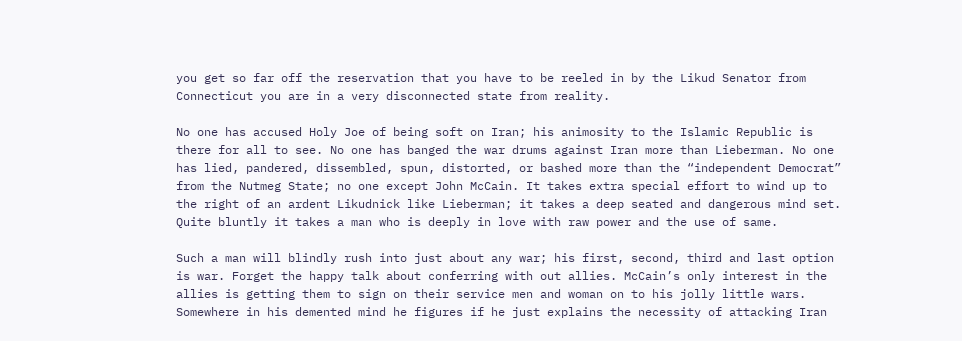you get so far off the reservation that you have to be reeled in by the Likud Senator from Connecticut you are in a very disconnected state from reality.

No one has accused Holy Joe of being soft on Iran; his animosity to the Islamic Republic is there for all to see. No one has banged the war drums against Iran more than Lieberman. No one has lied, pandered, dissembled, spun, distorted, or bashed more than the “independent Democrat” from the Nutmeg State; no one except John McCain. It takes extra special effort to wind up to the right of an ardent Likudnick like Lieberman; it takes a deep seated and dangerous mind set. Quite bluntly it takes a man who is deeply in love with raw power and the use of same.

Such a man will blindly rush into just about any war; his first, second, third and last option is war. Forget the happy talk about conferring with out allies. McCain’s only interest in the allies is getting them to sign on their service men and woman on to his jolly little wars. Somewhere in his demented mind he figures if he just explains the necessity of attacking Iran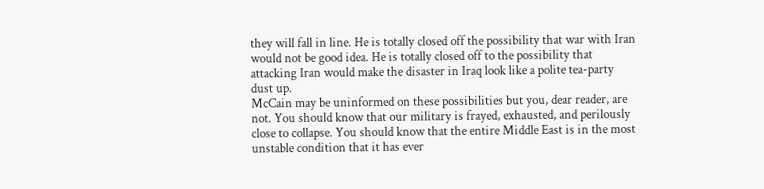they will fall in line. He is totally closed off the possibility that war with Iran would not be good idea. He is totally closed off to the possibility that attacking Iran would make the disaster in Iraq look like a polite tea-party dust up.
McCain may be uninformed on these possibilities but you, dear reader, are not. You should know that our military is frayed, exhausted, and perilously close to collapse. You should know that the entire Middle East is in the most unstable condition that it has ever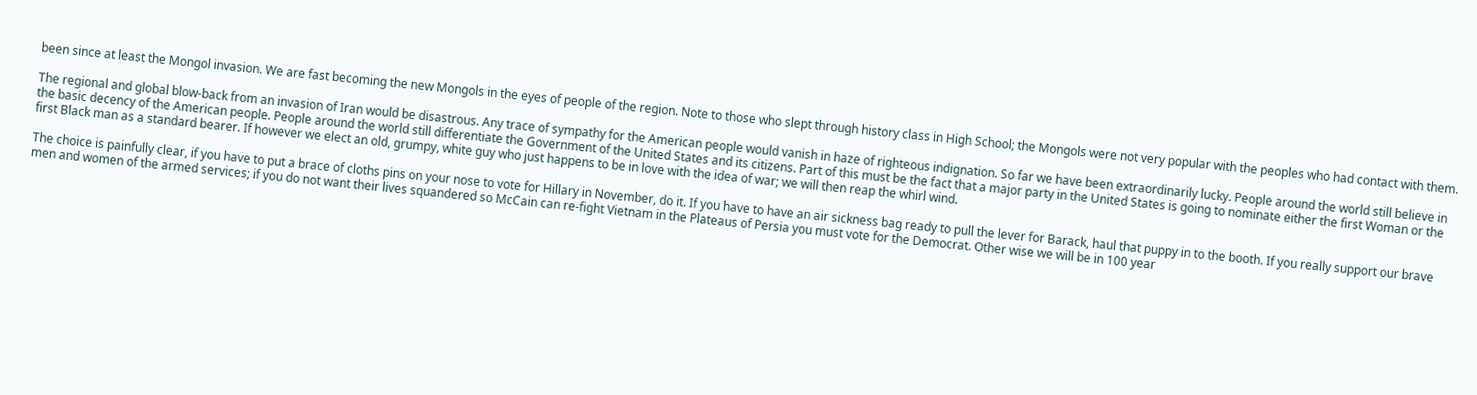been since at least the Mongol invasion. We are fast becoming the new Mongols in the eyes of people of the region. Note to those who slept through history class in High School; the Mongols were not very popular with the peoples who had contact with them.

The regional and global blow-back from an invasion of Iran would be disastrous. Any trace of sympathy for the American people would vanish in haze of righteous indignation. So far we have been extraordinarily lucky. People around the world still believe in the basic decency of the American people. People around the world still differentiate the Government of the United States and its citizens. Part of this must be the fact that a major party in the United States is going to nominate either the first Woman or the first Black man as a standard bearer. If however we elect an old, grumpy, white guy who just happens to be in love with the idea of war; we will then reap the whirl wind.

The choice is painfully clear, if you have to put a brace of cloths pins on your nose to vote for Hillary in November, do it. If you have to have an air sickness bag ready to pull the lever for Barack, haul that puppy in to the booth. If you really support our brave men and women of the armed services; if you do not want their lives squandered so McCain can re-fight Vietnam in the Plateaus of Persia you must vote for the Democrat. Other wise we will be in 100 year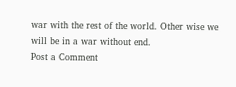war with the rest of the world. Other wise we will be in a war without end.
Post a Comment